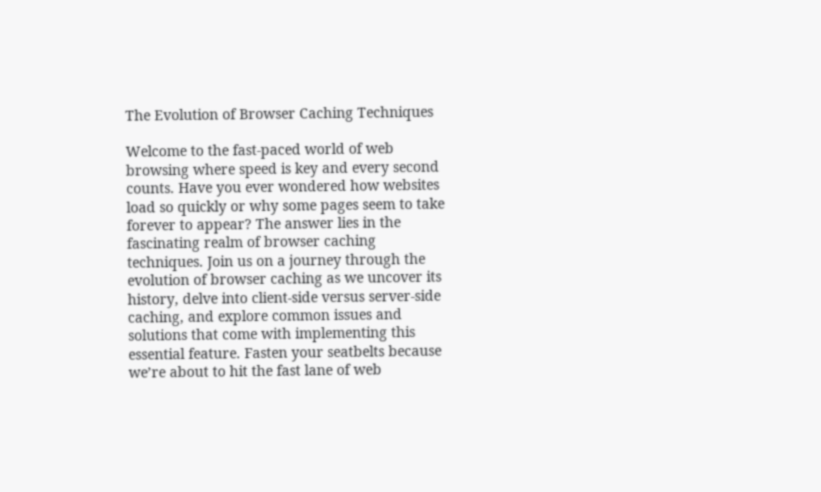The Evolution of Browser Caching Techniques

Welcome to the fast-paced world of web browsing where speed is key and every second counts. Have you ever wondered how websites load so quickly or why some pages seem to take forever to appear? The answer lies in the fascinating realm of browser caching techniques. Join us on a journey through the evolution of browser caching as we uncover its history, delve into client-side versus server-side caching, and explore common issues and solutions that come with implementing this essential feature. Fasten your seatbelts because we’re about to hit the fast lane of web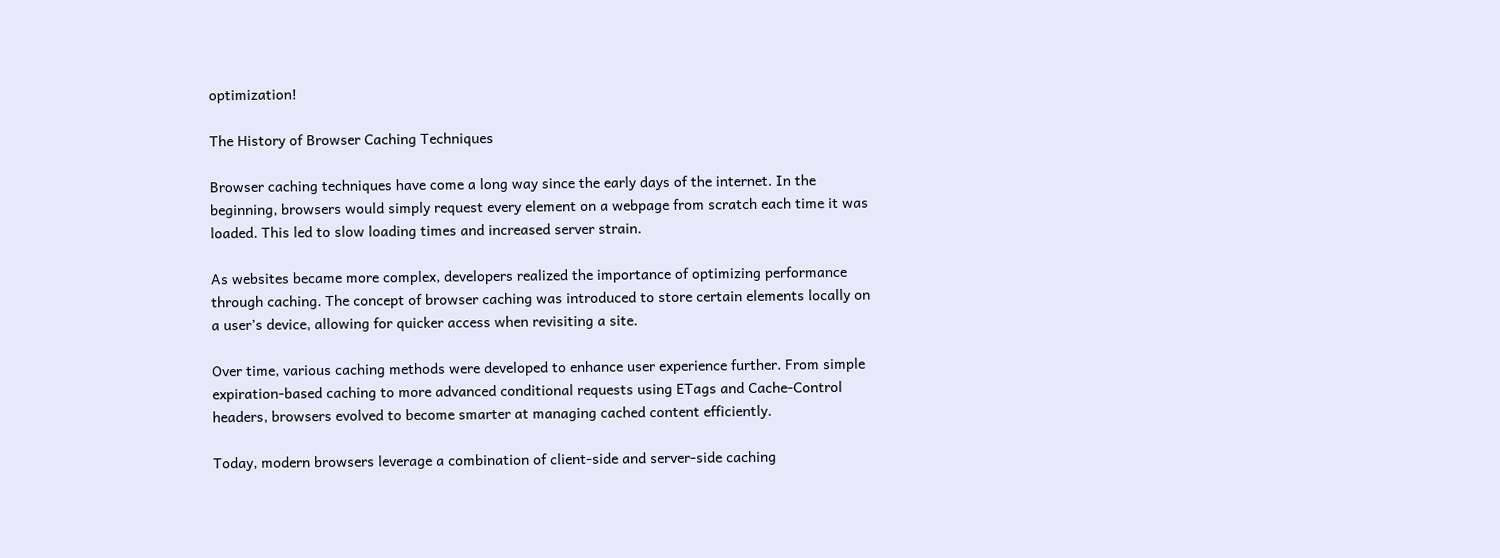optimization!

The History of Browser Caching Techniques

Browser caching techniques have come a long way since the early days of the internet. In the beginning, browsers would simply request every element on a webpage from scratch each time it was loaded. This led to slow loading times and increased server strain.

As websites became more complex, developers realized the importance of optimizing performance through caching. The concept of browser caching was introduced to store certain elements locally on a user’s device, allowing for quicker access when revisiting a site.

Over time, various caching methods were developed to enhance user experience further. From simple expiration-based caching to more advanced conditional requests using ETags and Cache-Control headers, browsers evolved to become smarter at managing cached content efficiently.

Today, modern browsers leverage a combination of client-side and server-side caching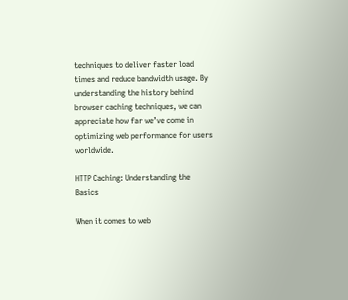techniques to deliver faster load times and reduce bandwidth usage. By understanding the history behind browser caching techniques, we can appreciate how far we’ve come in optimizing web performance for users worldwide.

HTTP Caching: Understanding the Basics

When it comes to web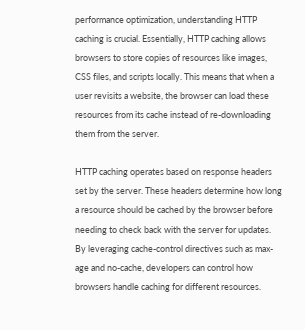performance optimization, understanding HTTP caching is crucial. Essentially, HTTP caching allows browsers to store copies of resources like images, CSS files, and scripts locally. This means that when a user revisits a website, the browser can load these resources from its cache instead of re-downloading them from the server.

HTTP caching operates based on response headers set by the server. These headers determine how long a resource should be cached by the browser before needing to check back with the server for updates. By leveraging cache-control directives such as max-age and no-cache, developers can control how browsers handle caching for different resources.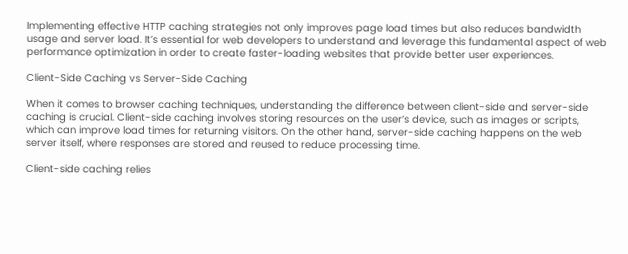Implementing effective HTTP caching strategies not only improves page load times but also reduces bandwidth usage and server load. It’s essential for web developers to understand and leverage this fundamental aspect of web performance optimization in order to create faster-loading websites that provide better user experiences.

Client-Side Caching vs Server-Side Caching

When it comes to browser caching techniques, understanding the difference between client-side and server-side caching is crucial. Client-side caching involves storing resources on the user’s device, such as images or scripts, which can improve load times for returning visitors. On the other hand, server-side caching happens on the web server itself, where responses are stored and reused to reduce processing time.

Client-side caching relies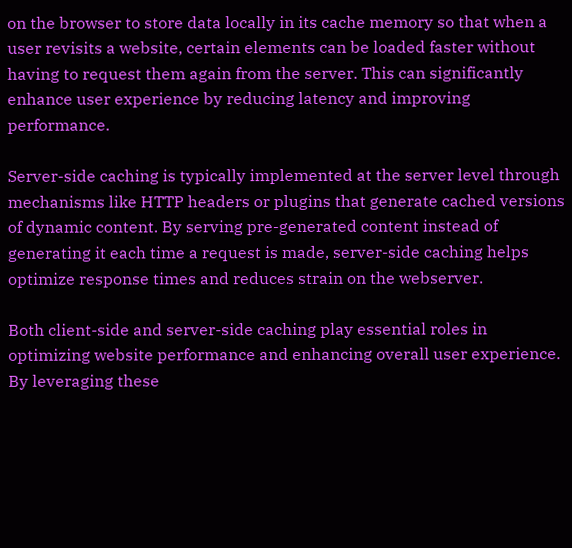on the browser to store data locally in its cache memory so that when a user revisits a website, certain elements can be loaded faster without having to request them again from the server. This can significantly enhance user experience by reducing latency and improving performance.

Server-side caching is typically implemented at the server level through mechanisms like HTTP headers or plugins that generate cached versions of dynamic content. By serving pre-generated content instead of generating it each time a request is made, server-side caching helps optimize response times and reduces strain on the webserver.

Both client-side and server-side caching play essential roles in optimizing website performance and enhancing overall user experience. By leveraging these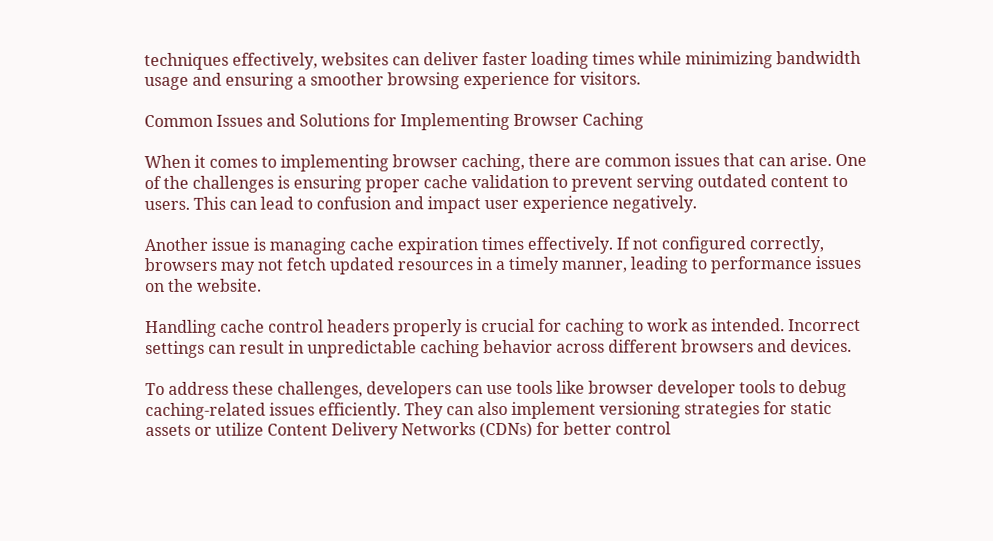techniques effectively, websites can deliver faster loading times while minimizing bandwidth usage and ensuring a smoother browsing experience for visitors.

Common Issues and Solutions for Implementing Browser Caching

When it comes to implementing browser caching, there are common issues that can arise. One of the challenges is ensuring proper cache validation to prevent serving outdated content to users. This can lead to confusion and impact user experience negatively.

Another issue is managing cache expiration times effectively. If not configured correctly, browsers may not fetch updated resources in a timely manner, leading to performance issues on the website.

Handling cache control headers properly is crucial for caching to work as intended. Incorrect settings can result in unpredictable caching behavior across different browsers and devices.

To address these challenges, developers can use tools like browser developer tools to debug caching-related issues efficiently. They can also implement versioning strategies for static assets or utilize Content Delivery Networks (CDNs) for better control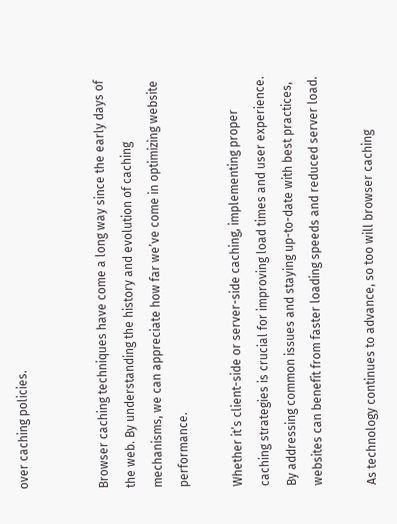over caching policies.


Browser caching techniques have come a long way since the early days of the web. By understanding the history and evolution of caching mechanisms, we can appreciate how far we’ve come in optimizing website performance.

Whether it’s client-side or server-side caching, implementing proper caching strategies is crucial for improving load times and user experience. By addressing common issues and staying up-to-date with best practices, websites can benefit from faster loading speeds and reduced server load.

As technology continues to advance, so too will browser caching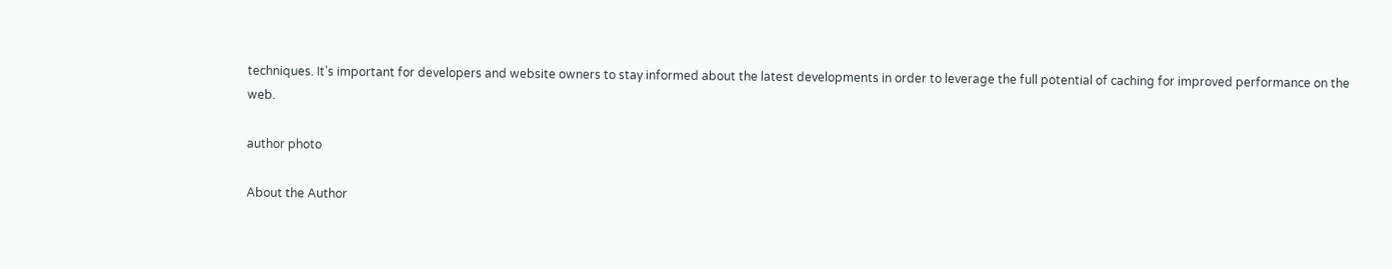techniques. It’s important for developers and website owners to stay informed about the latest developments in order to leverage the full potential of caching for improved performance on the web.

author photo

About the Author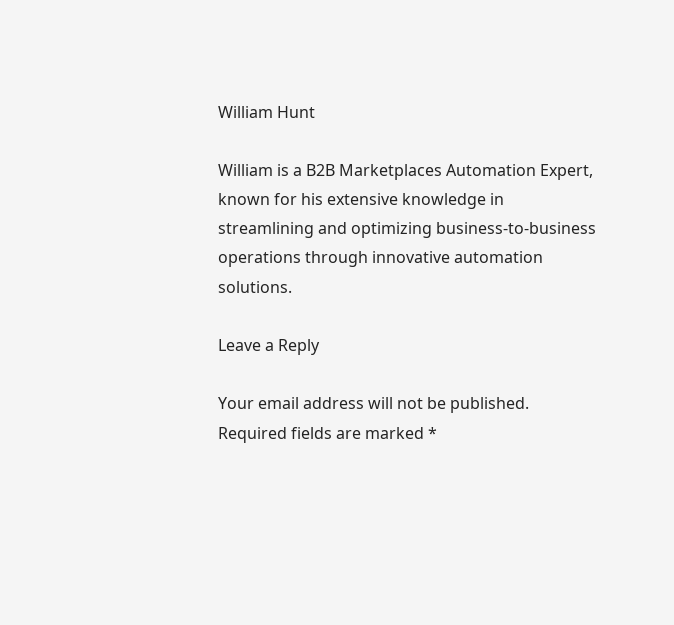William Hunt

William is a B2B Marketplaces Automation Expert, known for his extensive knowledge in streamlining and optimizing business-to-business operations through innovative automation solutions.

Leave a Reply

Your email address will not be published. Required fields are marked *